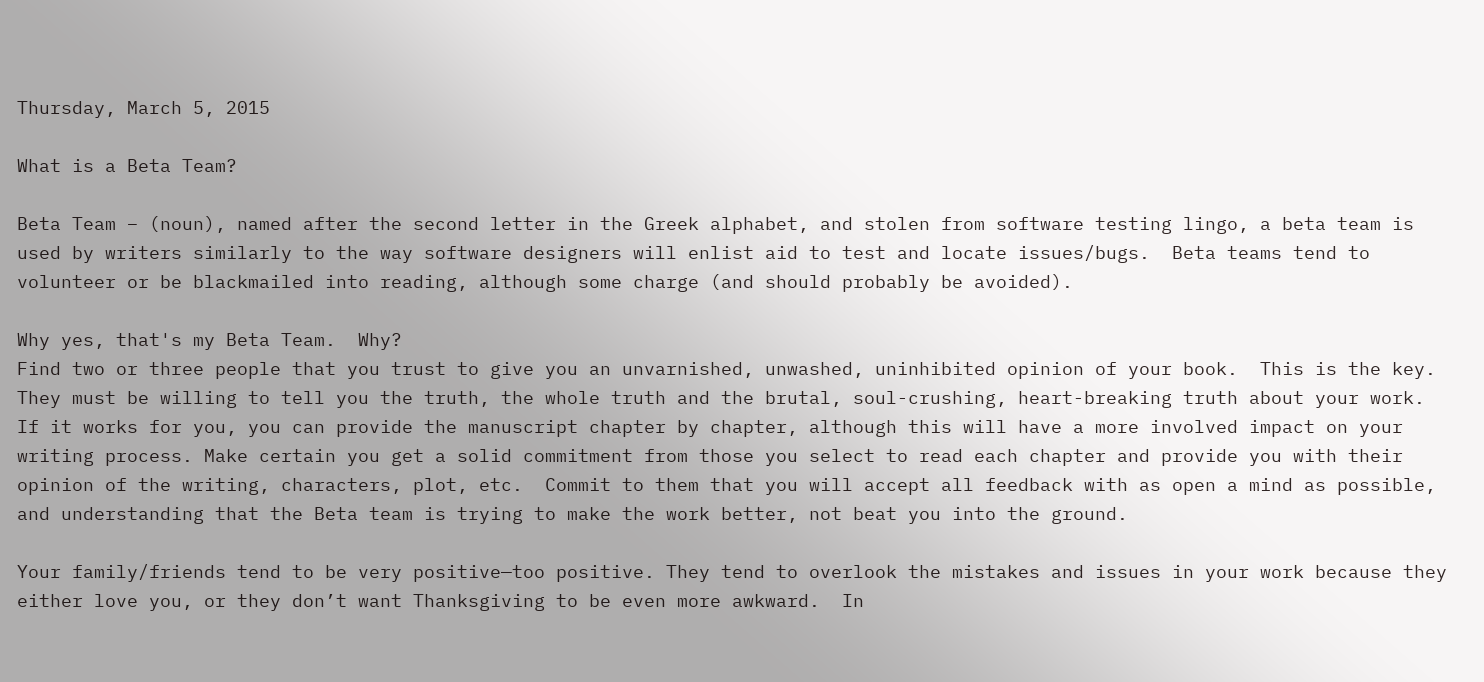Thursday, March 5, 2015

What is a Beta Team?

Beta Team – (noun), named after the second letter in the Greek alphabet, and stolen from software testing lingo, a beta team is used by writers similarly to the way software designers will enlist aid to test and locate issues/bugs.  Beta teams tend to volunteer or be blackmailed into reading, although some charge (and should probably be avoided).

Why yes, that's my Beta Team.  Why?
Find two or three people that you trust to give you an unvarnished, unwashed, uninhibited opinion of your book.  This is the key.  They must be willing to tell you the truth, the whole truth and the brutal, soul-crushing, heart-breaking truth about your work.  If it works for you, you can provide the manuscript chapter by chapter, although this will have a more involved impact on your writing process. Make certain you get a solid commitment from those you select to read each chapter and provide you with their opinion of the writing, characters, plot, etc.  Commit to them that you will accept all feedback with as open a mind as possible, and understanding that the Beta team is trying to make the work better, not beat you into the ground.

Your family/friends tend to be very positive—too positive. They tend to overlook the mistakes and issues in your work because they either love you, or they don’t want Thanksgiving to be even more awkward.  In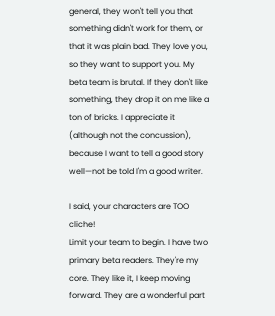general, they won't tell you that something didn't work for them, or that it was plain bad. They love you, so they want to support you. My beta team is brutal. If they don't like something, they drop it on me like a ton of bricks. I appreciate it (although not the concussion), because I want to tell a good story well—not be told I'm a good writer.

I said, your characters are TOO cliche!
Limit your team to begin. I have two primary beta readers. They're my core. They like it, I keep moving forward. They are a wonderful part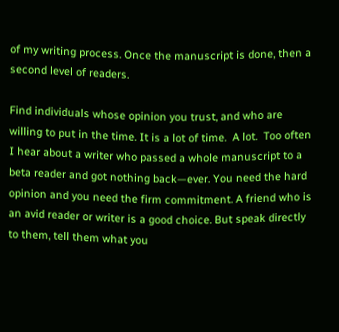of my writing process. Once the manuscript is done, then a second level of readers.

Find individuals whose opinion you trust, and who are willing to put in the time. It is a lot of time.  A lot.  Too often I hear about a writer who passed a whole manuscript to a beta reader and got nothing back—ever. You need the hard opinion and you need the firm commitment. A friend who is an avid reader or writer is a good choice. But speak directly to them, tell them what you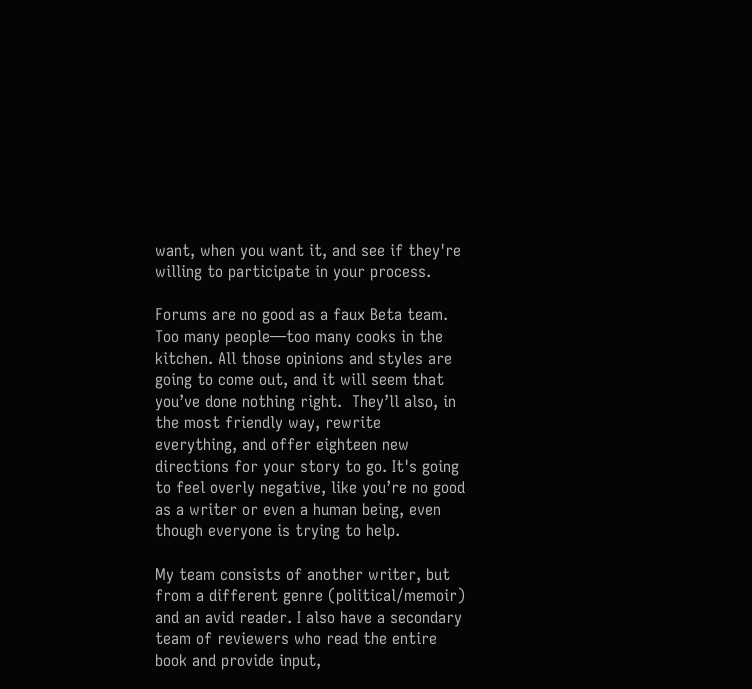want, when you want it, and see if they're willing to participate in your process.

Forums are no good as a faux Beta team. Too many people—too many cooks in the kitchen. All those opinions and styles are going to come out, and it will seem that you’ve done nothing right.  They’ll also, in the most friendly way, rewrite everything, and offer eighteen new directions for your story to go. It's going to feel overly negative, like you’re no good as a writer or even a human being, even though everyone is trying to help.

My team consists of another writer, but from a different genre (political/memoir) and an avid reader. I also have a secondary team of reviewers who read the entire book and provide input,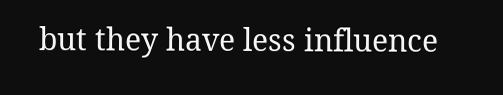but they have less influence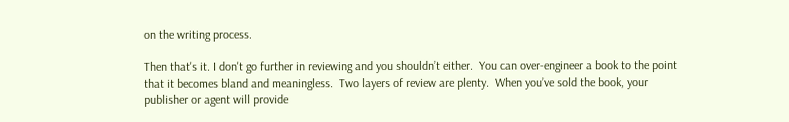on the writing process.

Then that's it. I don't go further in reviewing and you shouldn’t either.  You can over-engineer a book to the point that it becomes bland and meaningless.  Two layers of review are plenty.  When you’ve sold the book, your publisher or agent will provide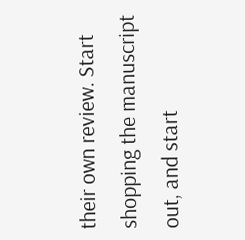their own review. Start shopping the manuscript out, and start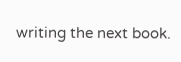writing the next book.